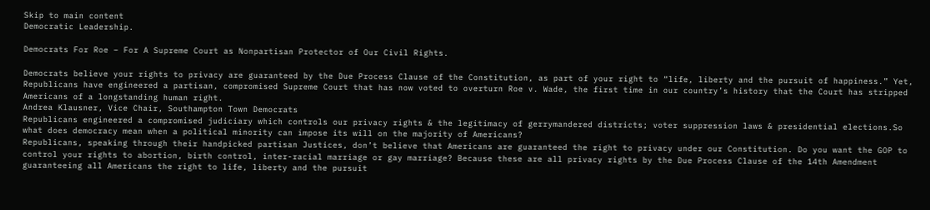Skip to main content
Democratic Leadership.

Democrats For Roe – For A Supreme Court as Nonpartisan Protector of Our Civil Rights.

Democrats believe your rights to privacy are guaranteed by the Due Process Clause of the Constitution, as part of your right to “life, liberty and the pursuit of happiness.” Yet, Republicans have engineered a partisan, compromised Supreme Court that has now voted to overturn Roe v. Wade, the first time in our country’s history that the Court has stripped Americans of a longstanding human right.
Andrea Klausner, Vice Chair, Southampton Town Democrats
Republicans engineered a compromised judiciary which controls our privacy rights & the legitimacy of gerrymandered districts; voter suppression laws & presidential elections.So what does democracy mean when a political minority can impose its will on the majority of Americans?
Republicans, speaking through their handpicked partisan Justices, don’t believe that Americans are guaranteed the right to privacy under our Constitution. Do you want the GOP to control your rights to abortion, birth control, inter-racial marriage or gay marriage? Because these are all privacy rights by the Due Process Clause of the 14th Amendment guaranteeing all Americans the right to life, liberty and the pursuit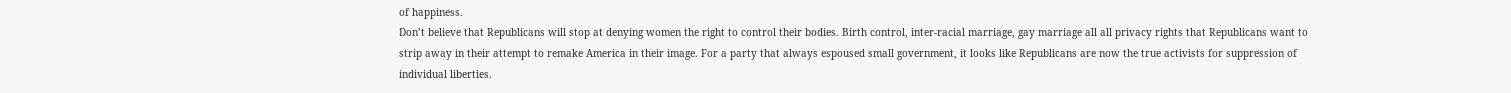of happiness.
Don’t believe that Republicans will stop at denying women the right to control their bodies. Birth control, inter-racial marriage, gay marriage all all privacy rights that Republicans want to strip away in their attempt to remake America in their image. For a party that always espoused small government, it looks like Republicans are now the true activists for suppression of individual liberties.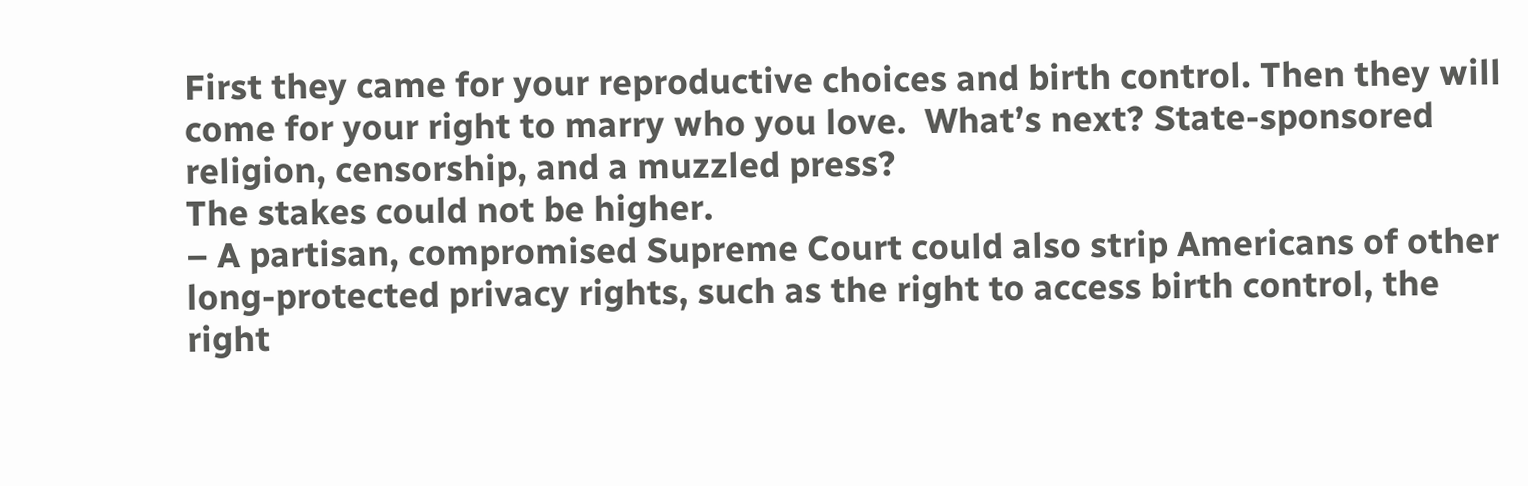First they came for your reproductive choices and birth control. Then they will come for your right to marry who you love.  What’s next? State-sponsored religion, censorship, and a muzzled press?
The stakes could not be higher.
– A partisan, compromised Supreme Court could also strip Americans of other long-protected privacy rights, such as the right to access birth control, the right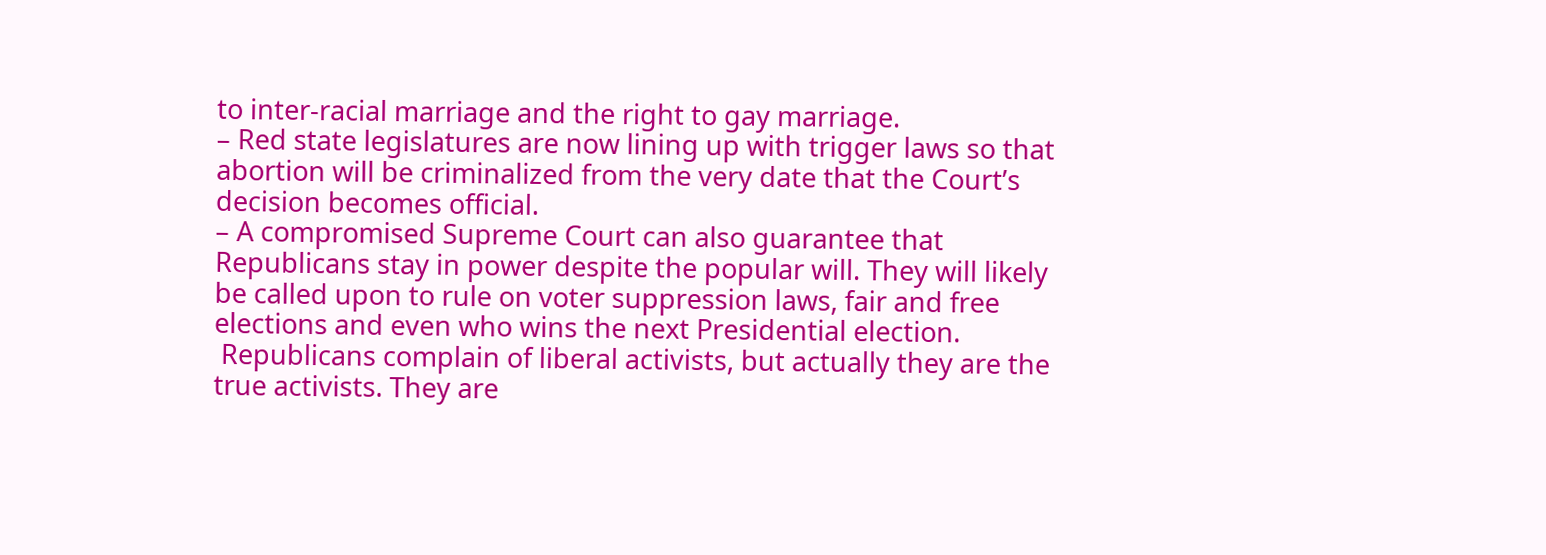to inter-racial marriage and the right to gay marriage.
– Red state legislatures are now lining up with trigger laws so that abortion will be criminalized from the very date that the Court’s decision becomes official.
– A compromised Supreme Court can also guarantee that Republicans stay in power despite the popular will. They will likely be called upon to rule on voter suppression laws, fair and free elections and even who wins the next Presidential election.
 Republicans complain of liberal activists, but actually they are the true activists. They are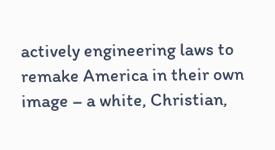actively engineering laws to remake America in their own image – a white, Christian,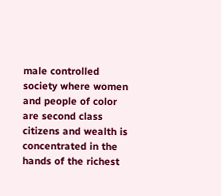male controlled society where women and people of color are second class citizens and wealth is concentrated in the hands of the richest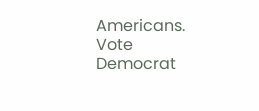Americans.
Vote Democrat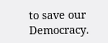to save our Democracy.